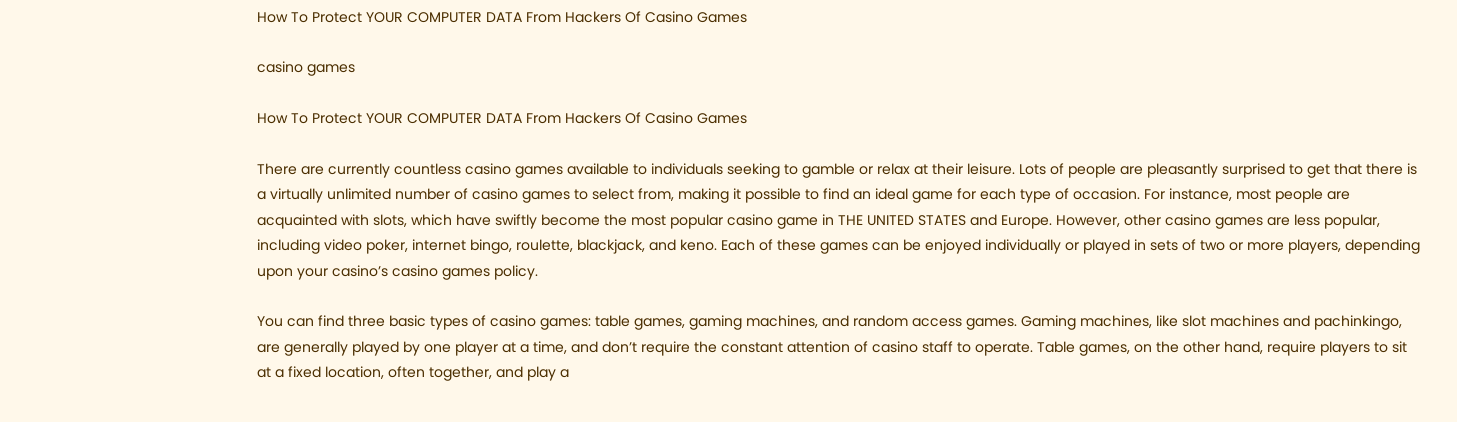How To Protect YOUR COMPUTER DATA From Hackers Of Casino Games

casino games

How To Protect YOUR COMPUTER DATA From Hackers Of Casino Games

There are currently countless casino games available to individuals seeking to gamble or relax at their leisure. Lots of people are pleasantly surprised to get that there is a virtually unlimited number of casino games to select from, making it possible to find an ideal game for each type of occasion. For instance, most people are acquainted with slots, which have swiftly become the most popular casino game in THE UNITED STATES and Europe. However, other casino games are less popular, including video poker, internet bingo, roulette, blackjack, and keno. Each of these games can be enjoyed individually or played in sets of two or more players, depending upon your casino’s casino games policy.

You can find three basic types of casino games: table games, gaming machines, and random access games. Gaming machines, like slot machines and pachinkingo, are generally played by one player at a time, and don’t require the constant attention of casino staff to operate. Table games, on the other hand, require players to sit at a fixed location, often together, and play a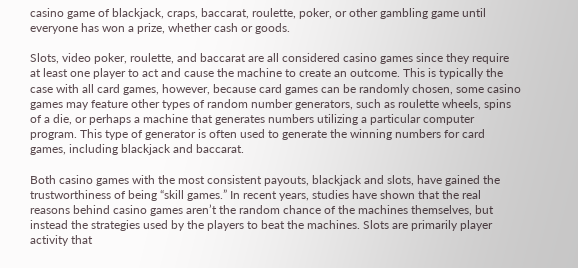casino game of blackjack, craps, baccarat, roulette, poker, or other gambling game until everyone has won a prize, whether cash or goods.

Slots, video poker, roulette, and baccarat are all considered casino games since they require at least one player to act and cause the machine to create an outcome. This is typically the case with all card games, however, because card games can be randomly chosen, some casino games may feature other types of random number generators, such as roulette wheels, spins of a die, or perhaps a machine that generates numbers utilizing a particular computer program. This type of generator is often used to generate the winning numbers for card games, including blackjack and baccarat.

Both casino games with the most consistent payouts, blackjack and slots, have gained the trustworthiness of being “skill games.” In recent years, studies have shown that the real reasons behind casino games aren’t the random chance of the machines themselves, but instead the strategies used by the players to beat the machines. Slots are primarily player activity that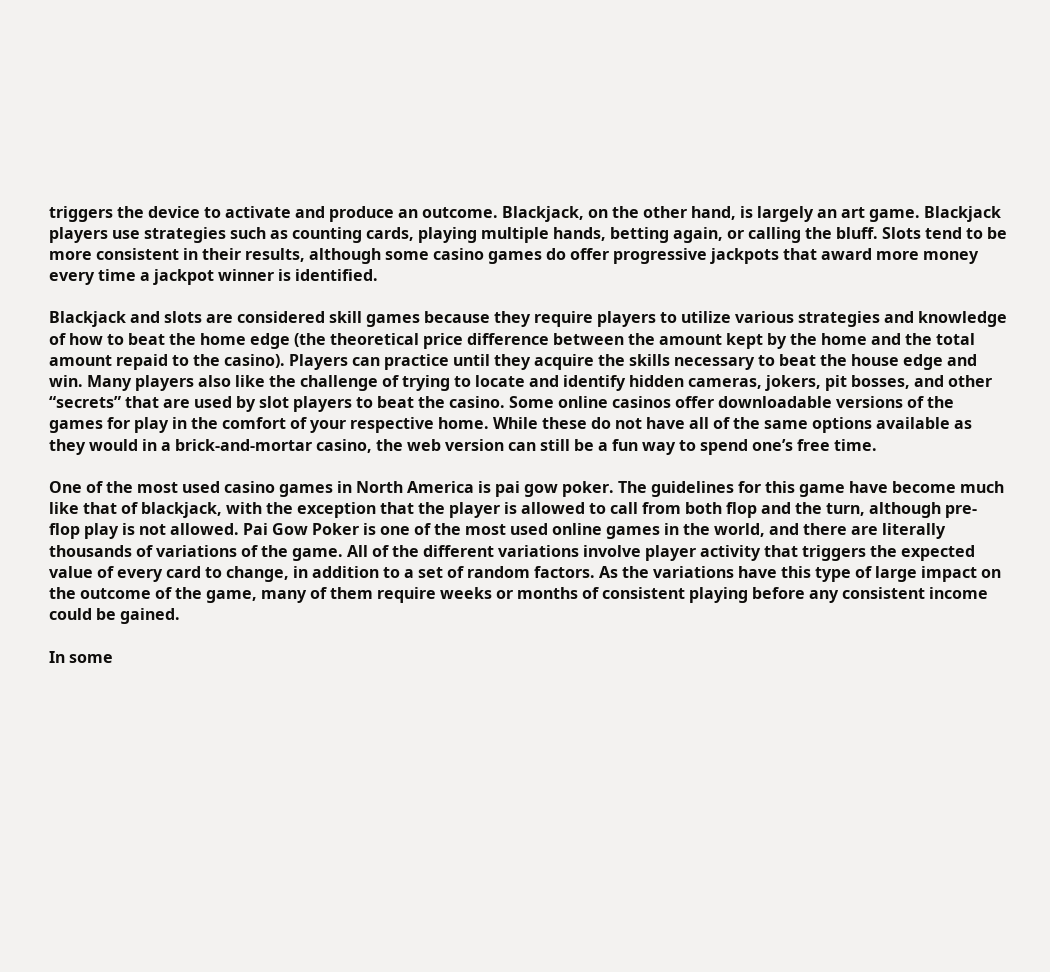triggers the device to activate and produce an outcome. Blackjack, on the other hand, is largely an art game. Blackjack players use strategies such as counting cards, playing multiple hands, betting again, or calling the bluff. Slots tend to be more consistent in their results, although some casino games do offer progressive jackpots that award more money every time a jackpot winner is identified.

Blackjack and slots are considered skill games because they require players to utilize various strategies and knowledge of how to beat the home edge (the theoretical price difference between the amount kept by the home and the total amount repaid to the casino). Players can practice until they acquire the skills necessary to beat the house edge and win. Many players also like the challenge of trying to locate and identify hidden cameras, jokers, pit bosses, and other “secrets” that are used by slot players to beat the casino. Some online casinos offer downloadable versions of the games for play in the comfort of your respective home. While these do not have all of the same options available as they would in a brick-and-mortar casino, the web version can still be a fun way to spend one’s free time.

One of the most used casino games in North America is pai gow poker. The guidelines for this game have become much like that of blackjack, with the exception that the player is allowed to call from both flop and the turn, although pre-flop play is not allowed. Pai Gow Poker is one of the most used online games in the world, and there are literally thousands of variations of the game. All of the different variations involve player activity that triggers the expected value of every card to change, in addition to a set of random factors. As the variations have this type of large impact on the outcome of the game, many of them require weeks or months of consistent playing before any consistent income could be gained.

In some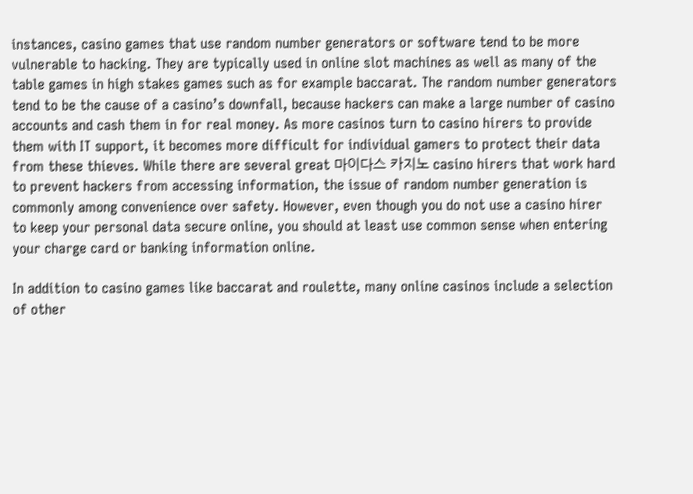instances, casino games that use random number generators or software tend to be more vulnerable to hacking. They are typically used in online slot machines as well as many of the table games in high stakes games such as for example baccarat. The random number generators tend to be the cause of a casino’s downfall, because hackers can make a large number of casino accounts and cash them in for real money. As more casinos turn to casino hirers to provide them with IT support, it becomes more difficult for individual gamers to protect their data from these thieves. While there are several great 마이다스 카지노 casino hirers that work hard to prevent hackers from accessing information, the issue of random number generation is commonly among convenience over safety. However, even though you do not use a casino hirer to keep your personal data secure online, you should at least use common sense when entering your charge card or banking information online.

In addition to casino games like baccarat and roulette, many online casinos include a selection of other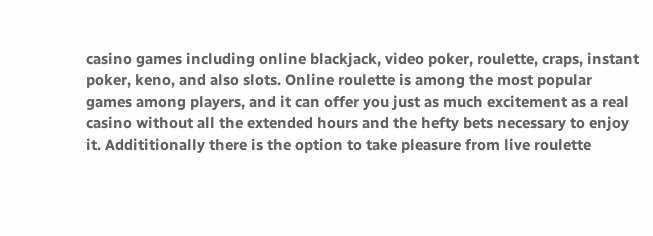casino games including online blackjack, video poker, roulette, craps, instant poker, keno, and also slots. Online roulette is among the most popular games among players, and it can offer you just as much excitement as a real casino without all the extended hours and the hefty bets necessary to enjoy it. Addititionally there is the option to take pleasure from live roulette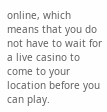online, which means that you do not have to wait for a live casino to come to your location before you can play.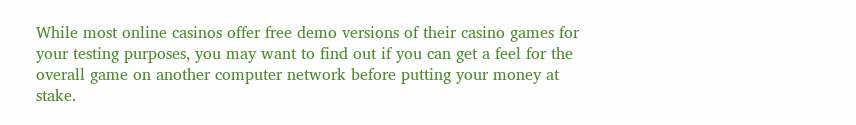While most online casinos offer free demo versions of their casino games for your testing purposes, you may want to find out if you can get a feel for the overall game on another computer network before putting your money at stake.